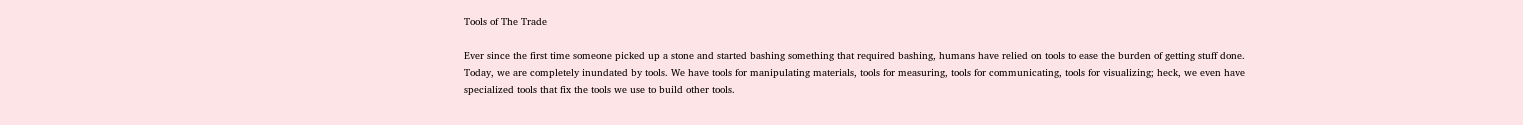Tools of The Trade

Ever since the first time someone picked up a stone and started bashing something that required bashing, humans have relied on tools to ease the burden of getting stuff done. Today, we are completely inundated by tools. We have tools for manipulating materials, tools for measuring, tools for communicating, tools for visualizing; heck, we even have specialized tools that fix the tools we use to build other tools.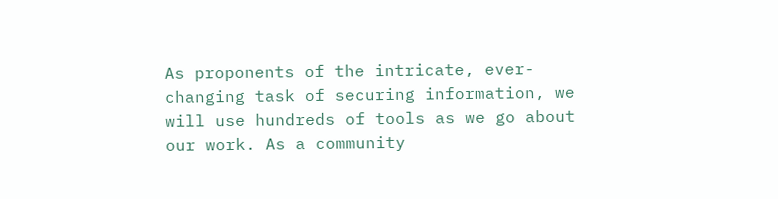As proponents of the intricate, ever-changing task of securing information, we will use hundreds of tools as we go about our work. As a community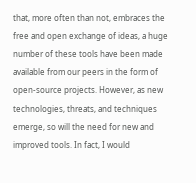that, more often than not, embraces the free and open exchange of ideas, a huge number of these tools have been made available from our peers in the form of open-source projects. However, as new technologies, threats, and techniques emerge, so will the need for new and improved tools. In fact, I would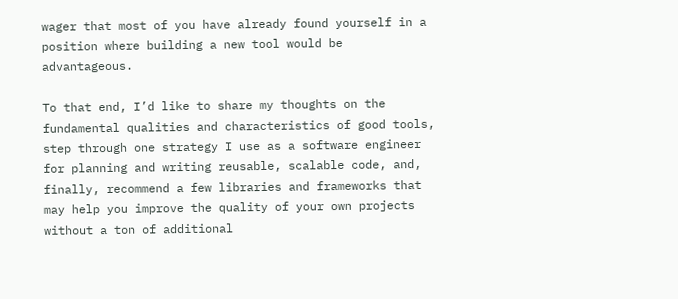wager that most of you have already found yourself in a position where building a new tool would be advantageous.

To that end, I’d like to share my thoughts on the fundamental qualities and characteristics of good tools, step through one strategy I use as a software engineer for planning and writing reusable, scalable code, and, finally, recommend a few libraries and frameworks that may help you improve the quality of your own projects without a ton of additional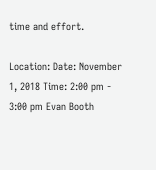time and effort.

Location: Date: November 1, 2018 Time: 2:00 pm - 3:00 pm Evan Booth